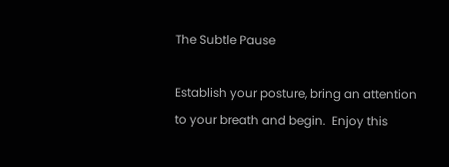The Subtle Pause

Establish your posture, bring an attention to your breath and begin.  Enjoy this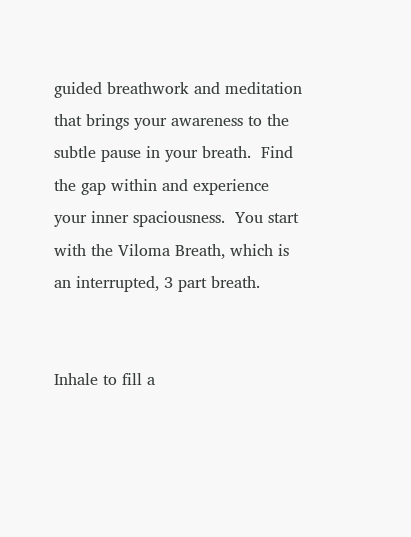guided breathwork and meditation that brings your awareness to the subtle pause in your breath.  Find the gap within and experience your inner spaciousness.  You start with the Viloma Breath, which is an interrupted, 3 part breath.


Inhale to fill a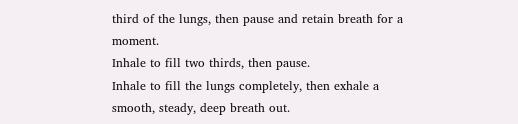third of the lungs, then pause and retain breath for a moment.
Inhale to fill two thirds, then pause.
Inhale to fill the lungs completely, then exhale a smooth, steady, deep breath out.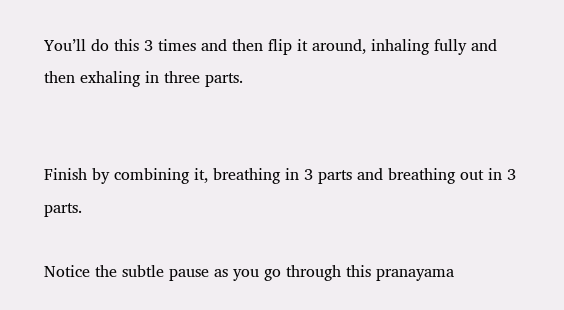You’ll do this 3 times and then flip it around, inhaling fully and then exhaling in three parts.


Finish by combining it, breathing in 3 parts and breathing out in 3 parts.

Notice the subtle pause as you go through this pranayama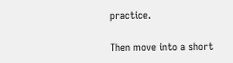practice.

Then move into a short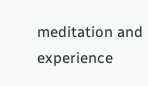meditation and experience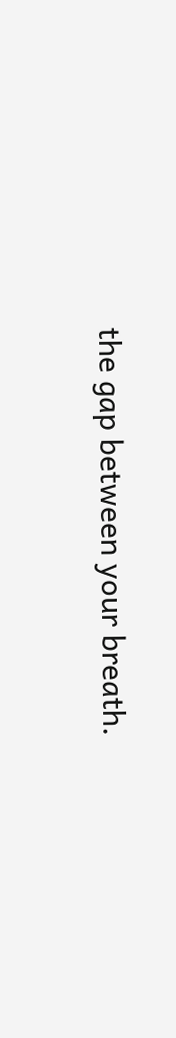the gap between your breath.